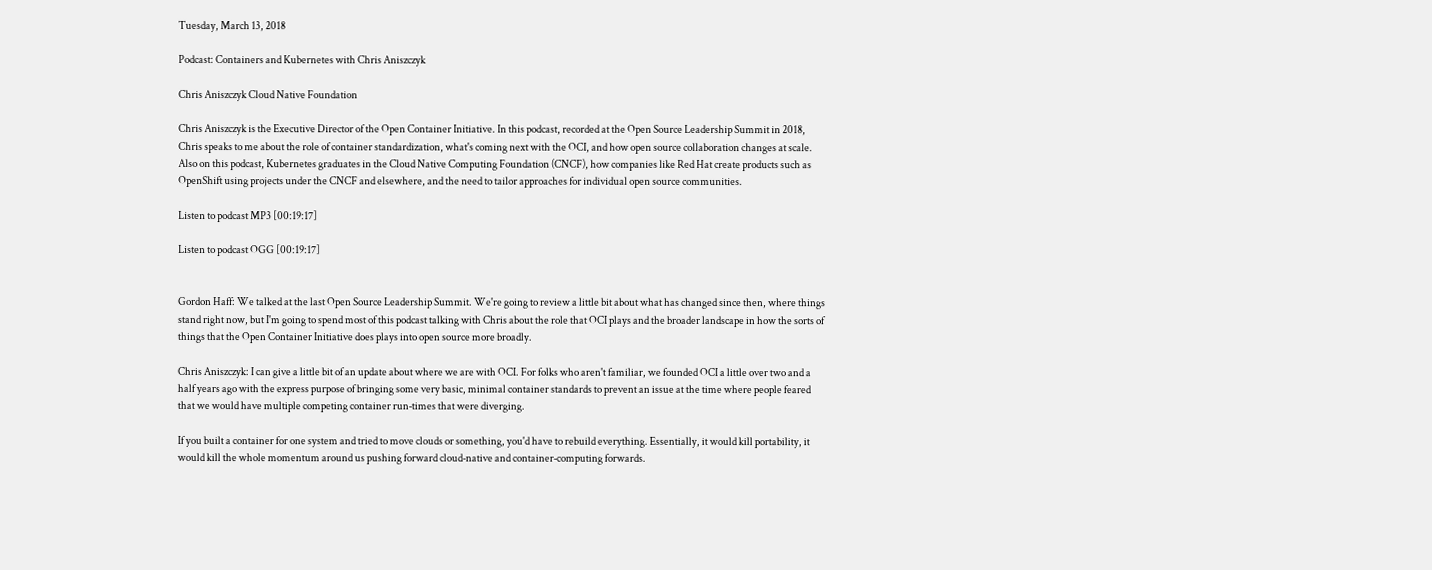Tuesday, March 13, 2018

Podcast: Containers and Kubernetes with Chris Aniszczyk

Chris Aniszczyk Cloud Native Foundation

Chris Aniszczyk is the Executive Director of the Open Container Initiative. In this podcast, recorded at the Open Source Leadership Summit in 2018, Chris speaks to me about the role of container standardization, what's coming next with the OCI, and how open source collaboration changes at scale. Also on this podcast, Kubernetes graduates in the Cloud Native Computing Foundation (CNCF), how companies like Red Hat create products such as OpenShift using projects under the CNCF and elsewhere, and the need to tailor approaches for individual open source communities.

Listen to podcast MP3 [00:19:17]

Listen to podcast OGG [00:19:17]


Gordon Haff: We talked at the last Open Source Leadership Summit. We're going to review a little bit about what has changed since then, where things stand right now, but I'm going to spend most of this podcast talking with Chris about the role that OCI plays and the broader landscape in how the sorts of things that the Open Container Initiative does plays into open source more broadly.

Chris Aniszczyk: I can give a little bit of an update about where we are with OCI. For folks who aren't familiar, we founded OCI a little over two and a half years ago with the express purpose of bringing some very basic, minimal container standards to prevent an issue at the time where people feared that we would have multiple competing container run‑times that were diverging.

If you built a container for one system and tried to move clouds or something, you'd have to rebuild everything. Essentially, it would kill portability, it would kill the whole momentum around us pushing forward cloud‑native and container‑computing forwards.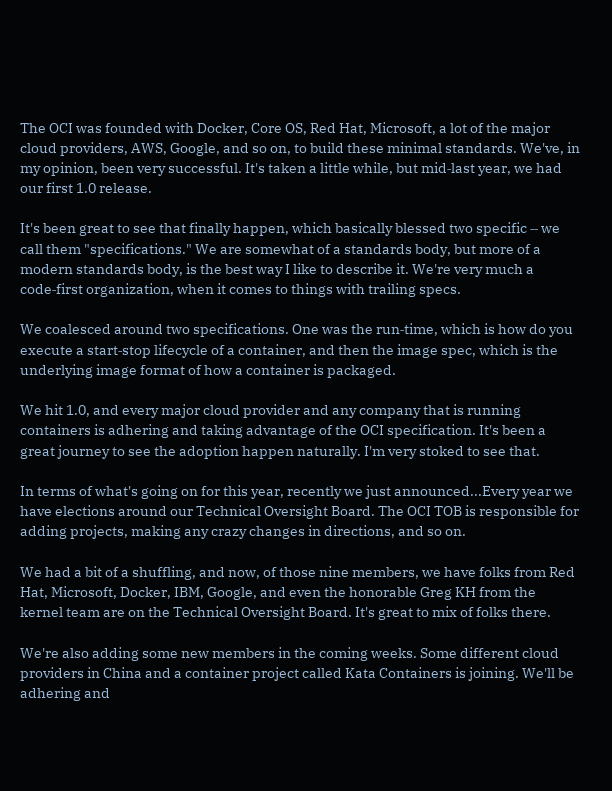The OCI was founded with Docker, Core OS, Red Hat, Microsoft, a lot of the major cloud providers, AWS, Google, and so on, to build these minimal standards. We've, in my opinion, been very successful. It's taken a little while, but mid‑last year, we had our first 1.0 release.

It's been great to see that finally happen, which basically blessed two specific ‑‑ we call them "specifications." We are somewhat of a standards body, but more of a modern standards body, is the best way I like to describe it. We're very much a code‑first organization, when it comes to things with trailing specs.

We coalesced around two specifications. One was the run‑time, which is how do you execute a start‑stop lifecycle of a container, and then the image spec, which is the underlying image format of how a container is packaged.

We hit 1.0, and every major cloud provider and any company that is running containers is adhering and taking advantage of the OCI specification. It's been a great journey to see the adoption happen naturally. I'm very stoked to see that.

In terms of what's going on for this year, recently we just announced...Every year we have elections around our Technical Oversight Board. The OCI TOB is responsible for adding projects, making any crazy changes in directions, and so on.

We had a bit of a shuffling, and now, of those nine members, we have folks from Red Hat, Microsoft, Docker, IBM, Google, and even the honorable Greg KH from the kernel team are on the Technical Oversight Board. It's great to mix of folks there.

We're also adding some new members in the coming weeks. Some different cloud providers in China and a container project called Kata Containers is joining. We'll be adhering and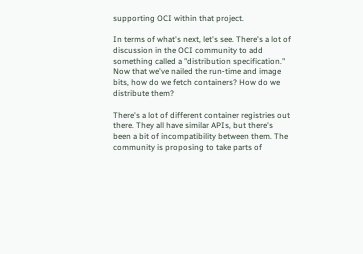supporting OCI within that project.

In terms of what's next, let's see. There's a lot of discussion in the OCI community to add something called a "distribution specification." Now that we've nailed the run‑time and image bits, how do we fetch containers? How do we distribute them?

There's a lot of different container registries out there. They all have similar APIs, but there's been a bit of incompatibility between them. The community is proposing to take parts of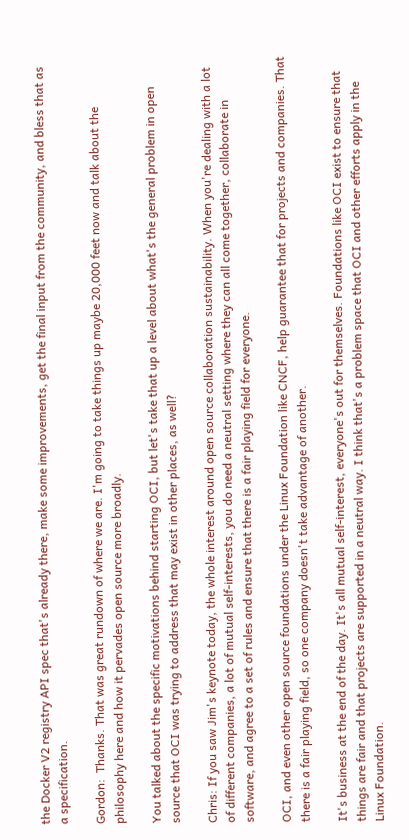the Docker V2 registry API spec that's already there, make some improvements, get the final input from the community, and bless that as a specification.

Gordon:  Thanks. That was great rundown of where we are. I'm going to take things up maybe 20,000 feet now and talk about the philosophy here and how it pervades open source more broadly.

You talked about the specific motivations behind starting OCI, but let's take that up a level about what's the general problem in open source that OCI was trying to address that may exist in other places, as well?

Chris: If you saw Jim's keynote today, the whole interest around open source collaboration sustainability. When you're dealing with a lot of different companies, a lot of mutual self‑interests, you do need a neutral setting where they can all come together, collaborate in software, and agree to a set of rules and ensure that there is a fair playing field for everyone.

OCI, and even other open source foundations under the Linux Foundation like CNCF, help guarantee that for projects and companies. That there is a fair playing field, so one company doesn't take advantage of another.

It's business at the end of the day. It's all mutual self‑interest, everyone's out for themselves. Foundations like OCI exist to ensure that things are fair and that projects are supported in a neutral way. I think that's a problem space that OCI and other efforts apply in the Linux Foundation.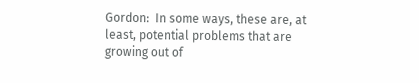Gordon:  In some ways, these are, at least, potential problems that are growing out of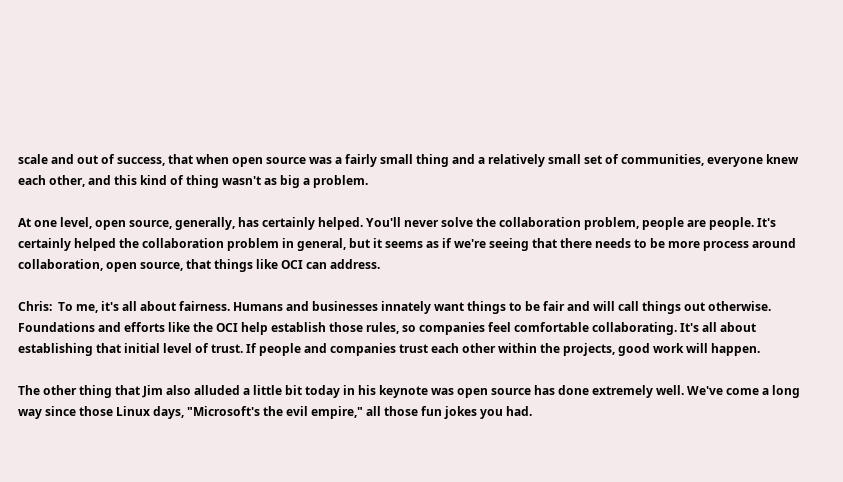scale and out of success, that when open source was a fairly small thing and a relatively small set of communities, everyone knew each other, and this kind of thing wasn't as big a problem.

At one level, open source, generally, has certainly helped. You'll never solve the collaboration problem, people are people. It's certainly helped the collaboration problem in general, but it seems as if we're seeing that there needs to be more process around collaboration, open source, that things like OCI can address.

Chris:  To me, it's all about fairness. Humans and businesses innately want things to be fair and will call things out otherwise. Foundations and efforts like the OCI help establish those rules, so companies feel comfortable collaborating. It's all about establishing that initial level of trust. If people and companies trust each other within the projects, good work will happen.

The other thing that Jim also alluded a little bit today in his keynote was open source has done extremely well. We've come a long way since those Linux days, "Microsoft's the evil empire," all those fun jokes you had.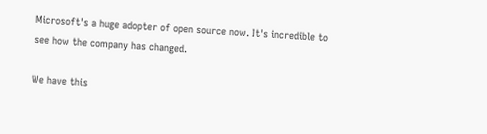Microsoft's a huge adopter of open source now. It's incredible to see how the company has changed.

We have this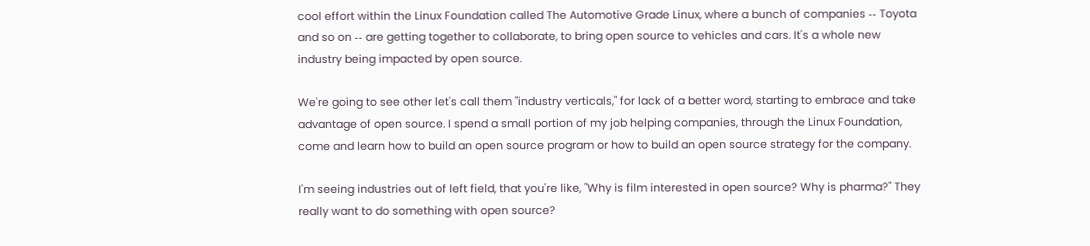cool effort within the Linux Foundation called The Automotive Grade Linux, where a bunch of companies ‑‑ Toyota and so on ‑‑ are getting together to collaborate, to bring open source to vehicles and cars. It's a whole new industry being impacted by open source.

We're going to see other let's call them "industry verticals," for lack of a better word, starting to embrace and take advantage of open source. I spend a small portion of my job helping companies, through the Linux Foundation, come and learn how to build an open source program or how to build an open source strategy for the company.

I'm seeing industries out of left field, that you're like, "Why is film interested in open source? Why is pharma?" They really want to do something with open source?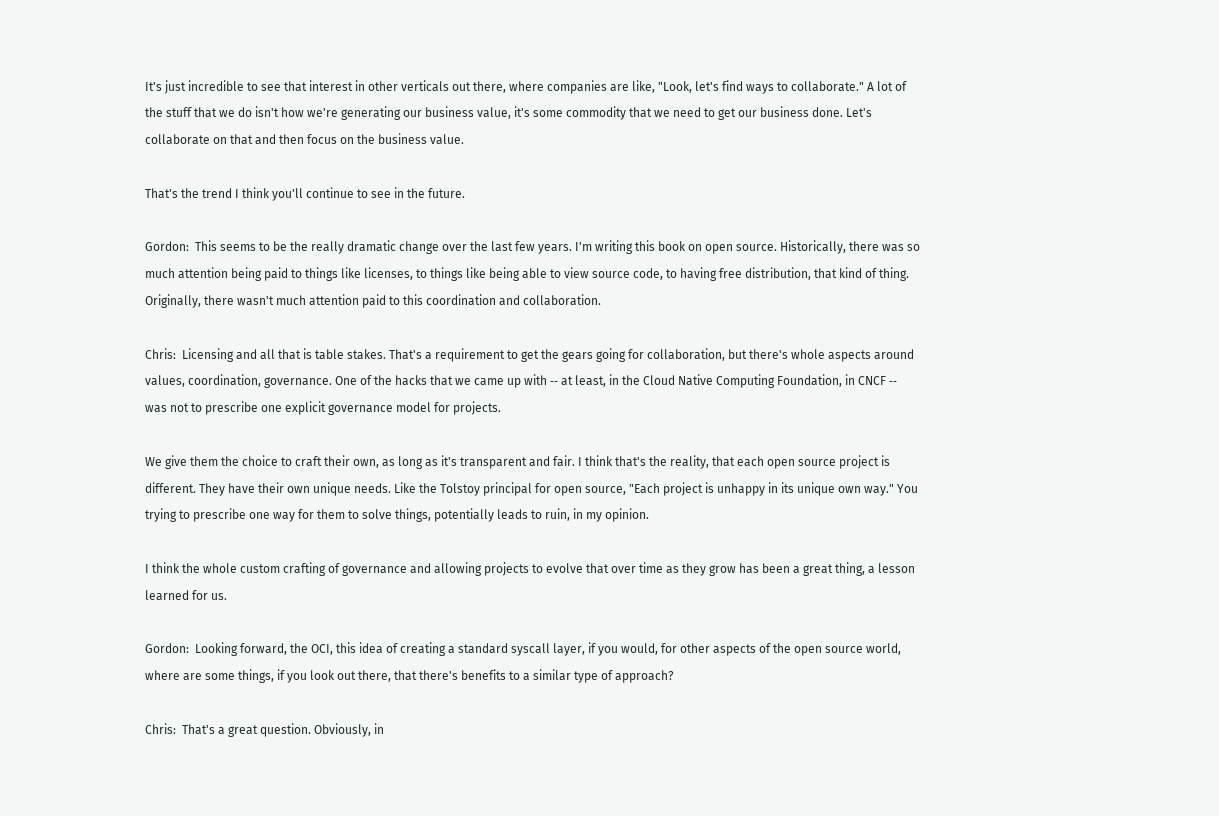It's just incredible to see that interest in other verticals out there, where companies are like, "Look, let's find ways to collaborate." A lot of the stuff that we do isn't how we're generating our business value, it's some commodity that we need to get our business done. Let's collaborate on that and then focus on the business value.

That's the trend I think you'll continue to see in the future.

Gordon:  This seems to be the really dramatic change over the last few years. I'm writing this book on open source. Historically, there was so much attention being paid to things like licenses, to things like being able to view source code, to having free distribution, that kind of thing. Originally, there wasn't much attention paid to this coordination and collaboration.

Chris:  Licensing and all that is table stakes. That's a requirement to get the gears going for collaboration, but there's whole aspects around values, coordination, governance. One of the hacks that we came up with ‑‑ at least, in the Cloud Native Computing Foundation, in CNCF ‑‑ was not to prescribe one explicit governance model for projects.

We give them the choice to craft their own, as long as it's transparent and fair. I think that's the reality, that each open source project is different. They have their own unique needs. Like the Tolstoy principal for open source, "Each project is unhappy in its unique own way." You trying to prescribe one way for them to solve things, potentially leads to ruin, in my opinion.

I think the whole custom crafting of governance and allowing projects to evolve that over time as they grow has been a great thing, a lesson learned for us.

Gordon:  Looking forward, the OCI, this idea of creating a standard syscall layer, if you would, for other aspects of the open source world, where are some things, if you look out there, that there's benefits to a similar type of approach?

Chris:  That's a great question. Obviously, in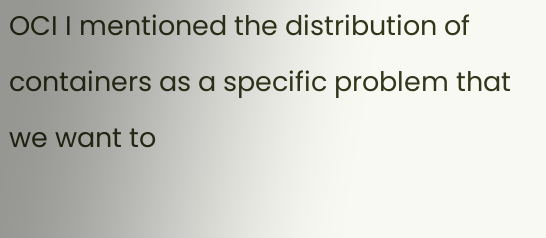OCI I mentioned the distribution of containers as a specific problem that we want to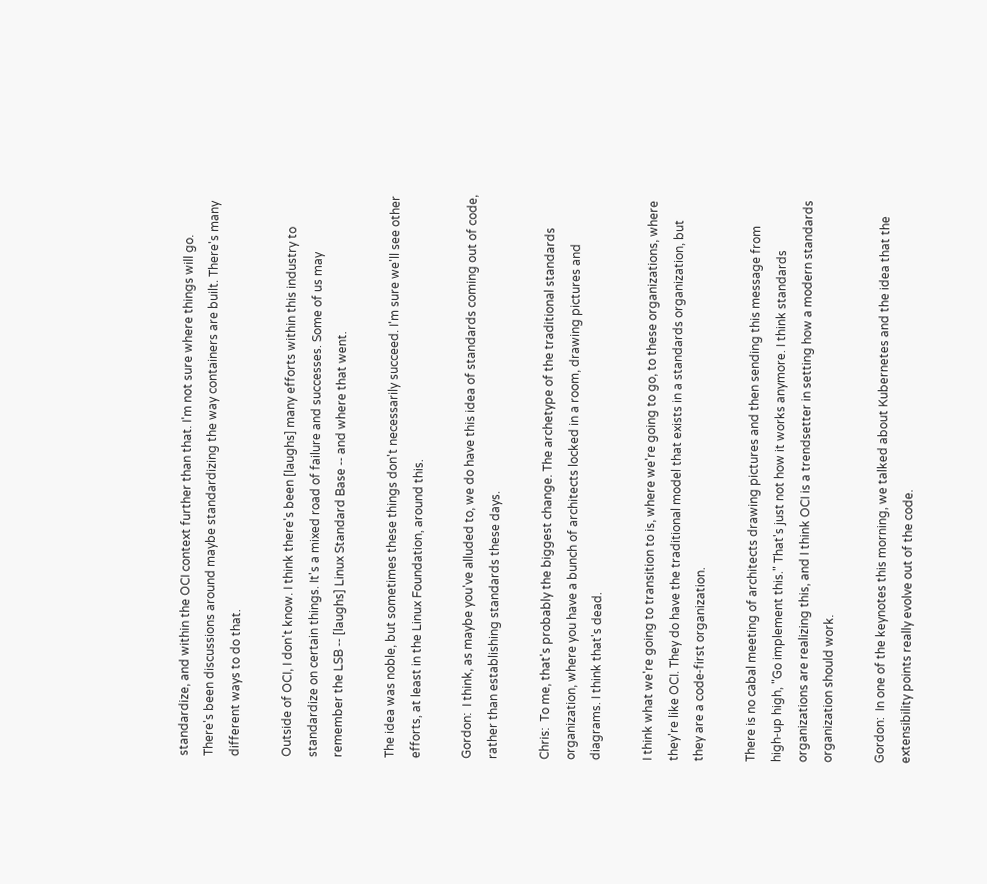standardize, and within the OCI context further than that. I'm not sure where things will go. There's been discussions around maybe standardizing the way containers are built. There's many different ways to do that.

Outside of OCI, I don't know. I think there's been [laughs] many efforts within this industry to standardize on certain things. It's a mixed road of failure and successes. Some of us may remember the LSB ‑‑ [laughs] Linux Standard Base ‑‑ and where that went.

The idea was noble, but sometimes these things don't necessarily succeed. I'm sure we'll see other efforts, at least in the Linux Foundation, around this.

Gordon:  I think, as maybe you've alluded to, we do have this idea of standards coming out of code, rather than establishing standards these days.

Chris:  To me, that's probably the biggest change. The archetype of the traditional standards organization, where you have a bunch of architects locked in a room, drawing pictures and diagrams. I think that's dead.

I think what we're going to transition to is, where we're going to go, to these organizations, where they're like OCI. They do have the traditional model that exists in a standards organization, but they are a code‑first organization.

There is no cabal meeting of architects drawing pictures and then sending this message from high‑up high, "Go implement this." That's just not how it works anymore. I think standards organizations are realizing this, and I think OCI is a trendsetter in setting how a modern standards organization should work.

Gordon:  In one of the keynotes this morning, we talked about Kubernetes and the idea that the extensibility points really evolve out of the code.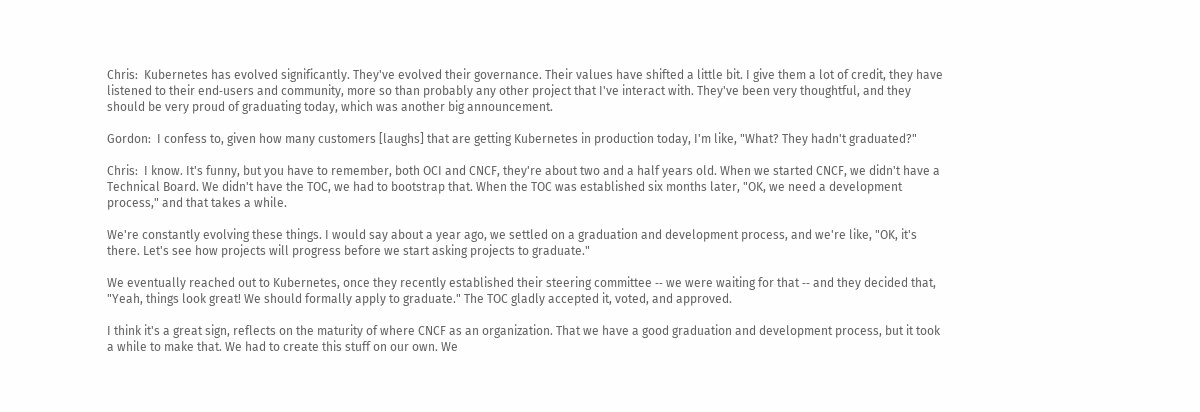Chris:  Kubernetes has evolved significantly. They've evolved their governance. Their values have shifted a little bit. I give them a lot of credit, they have listened to their end‑users and community, more so than probably any other project that I've interact with. They've been very thoughtful, and they should be very proud of graduating today, which was another big announcement.

Gordon:  I confess to, given how many customers [laughs] that are getting Kubernetes in production today, I'm like, "What? They hadn't graduated?"

Chris:  I know. It's funny, but you have to remember, both OCI and CNCF, they're about two and a half years old. When we started CNCF, we didn't have a Technical Board. We didn't have the TOC, we had to bootstrap that. When the TOC was established six months later, "OK, we need a development process," and that takes a while.

We're constantly evolving these things. I would say about a year ago, we settled on a graduation and development process, and we're like, "OK, it's there. Let's see how projects will progress before we start asking projects to graduate."

We eventually reached out to Kubernetes, once they recently established their steering committee ‑‑ we were waiting for that ‑‑ and they decided that, "Yeah, things look great! We should formally apply to graduate." The TOC gladly accepted it, voted, and approved.

I think it's a great sign, reflects on the maturity of where CNCF as an organization. That we have a good graduation and development process, but it took a while to make that. We had to create this stuff on our own. We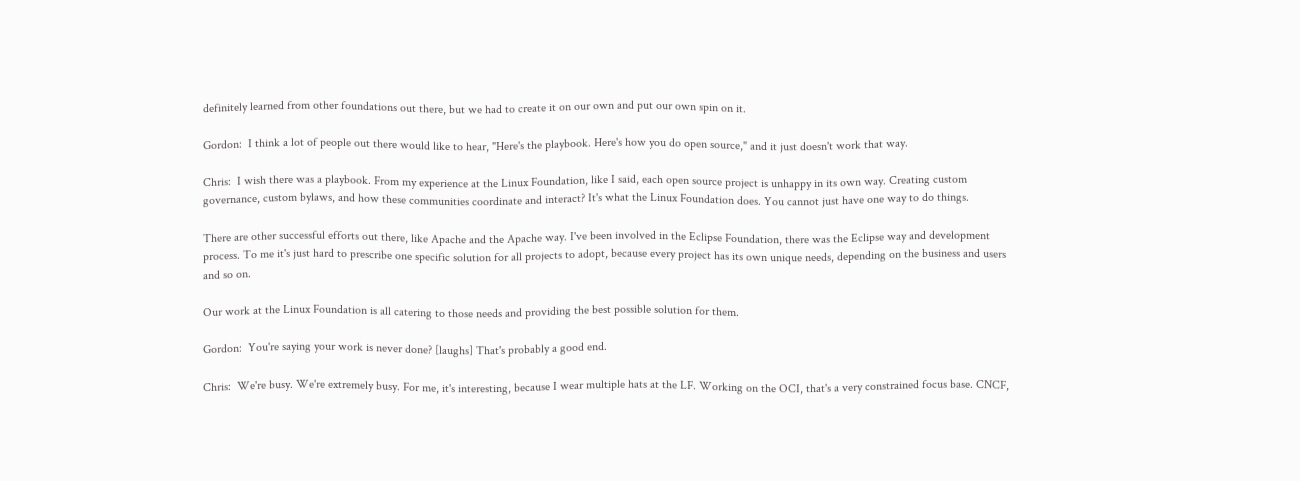definitely learned from other foundations out there, but we had to create it on our own and put our own spin on it.

Gordon:  I think a lot of people out there would like to hear, "Here's the playbook. Here's how you do open source," and it just doesn't work that way.

Chris:  I wish there was a playbook. From my experience at the Linux Foundation, like I said, each open source project is unhappy in its own way. Creating custom governance, custom bylaws, and how these communities coordinate and interact? It's what the Linux Foundation does. You cannot just have one way to do things.

There are other successful efforts out there, like Apache and the Apache way. I've been involved in the Eclipse Foundation, there was the Eclipse way and development process. To me it's just hard to prescribe one specific solution for all projects to adopt, because every project has its own unique needs, depending on the business and users and so on.

Our work at the Linux Foundation is all catering to those needs and providing the best possible solution for them.

Gordon:  You're saying your work is never done? [laughs] That's probably a good end.

Chris:  We're busy. We're extremely busy. For me, it's interesting, because I wear multiple hats at the LF. Working on the OCI, that's a very constrained focus base. CNCF,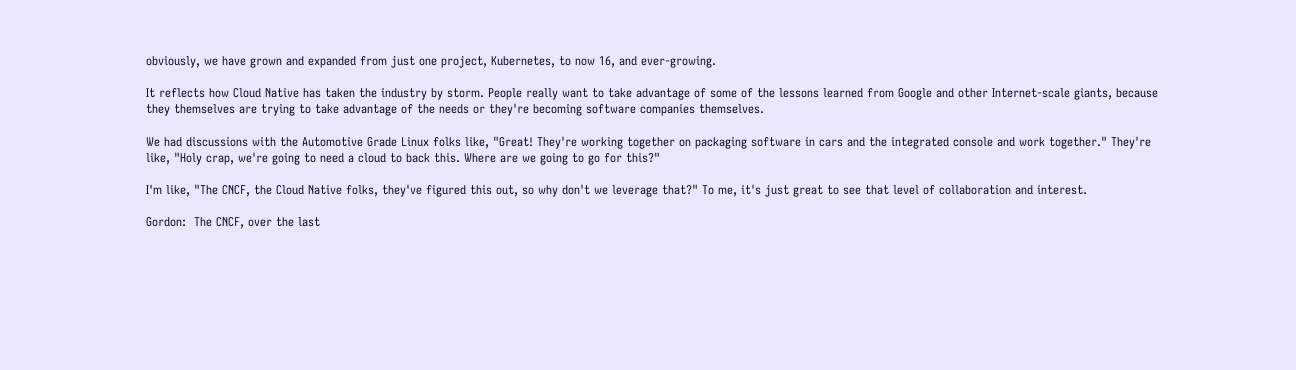obviously, we have grown and expanded from just one project, Kubernetes, to now 16, and ever‑growing.

It reflects how Cloud Native has taken the industry by storm. People really want to take advantage of some of the lessons learned from Google and other Internet‑scale giants, because they themselves are trying to take advantage of the needs or they're becoming software companies themselves.

We had discussions with the Automotive Grade Linux folks like, "Great! They're working together on packaging software in cars and the integrated console and work together." They're like, "Holy crap, we're going to need a cloud to back this. Where are we going to go for this?"

I'm like, "The CNCF, the Cloud Native folks, they've figured this out, so why don't we leverage that?" To me, it's just great to see that level of collaboration and interest.

Gordon:  The CNCF, over the last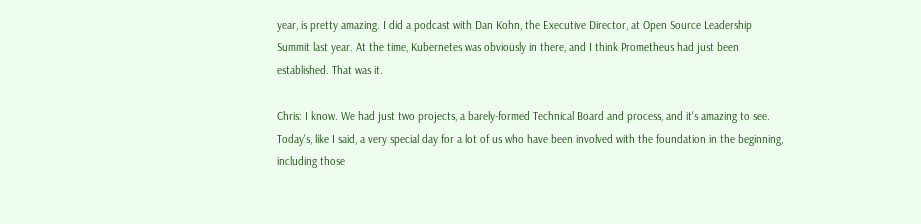year, is pretty amazing. I did a podcast with Dan Kohn, the Executive Director, at Open Source Leadership Summit last year. At the time, Kubernetes was obviously in there, and I think Prometheus had just been established. That was it.

Chris: I know. We had just two projects, a barely‑formed Technical Board and process, and it's amazing to see. Today's, like I said, a very special day for a lot of us who have been involved with the foundation in the beginning, including those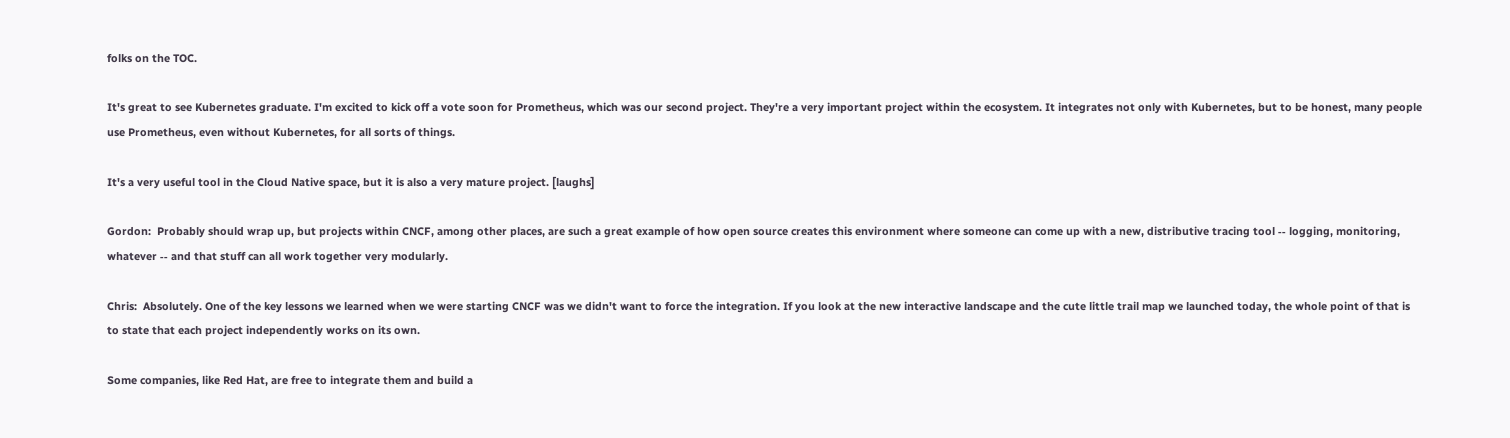folks on the TOC.

It's great to see Kubernetes graduate. I'm excited to kick off a vote soon for Prometheus, which was our second project. They're a very important project within the ecosystem. It integrates not only with Kubernetes, but to be honest, many people use Prometheus, even without Kubernetes, for all sorts of things.

It's a very useful tool in the Cloud Native space, but it is also a very mature project. [laughs]

Gordon:  Probably should wrap up, but projects within CNCF, among other places, are such a great example of how open source creates this environment where someone can come up with a new, distributive tracing tool ‑‑ logging, monitoring, whatever ‑‑ and that stuff can all work together very modularly.

Chris:  Absolutely. One of the key lessons we learned when we were starting CNCF was we didn't want to force the integration. If you look at the new interactive landscape and the cute little trail map we launched today, the whole point of that is to state that each project independently works on its own.

Some companies, like Red Hat, are free to integrate them and build a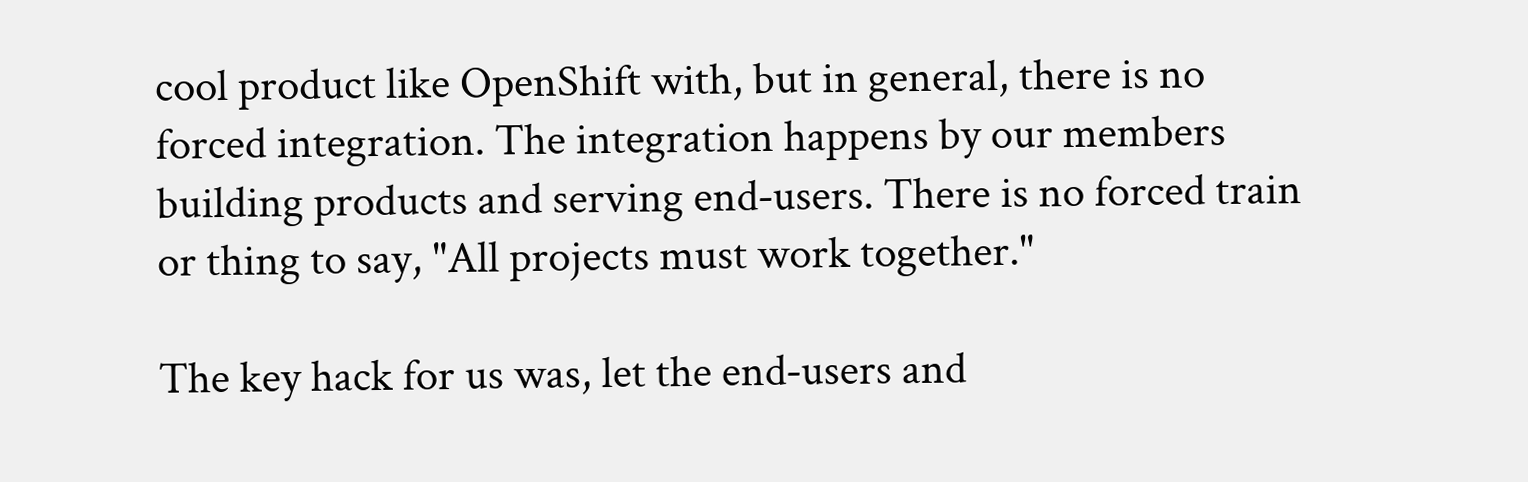cool product like OpenShift with, but in general, there is no forced integration. The integration happens by our members building products and serving end‑users. There is no forced train or thing to say, "All projects must work together."

The key hack for us was, let the end‑users and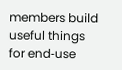members build useful things for end‑use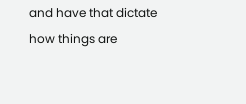and have that dictate how things are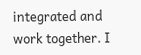integrated and work together. I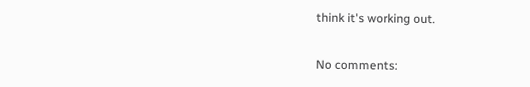think it's working out.

No comments: